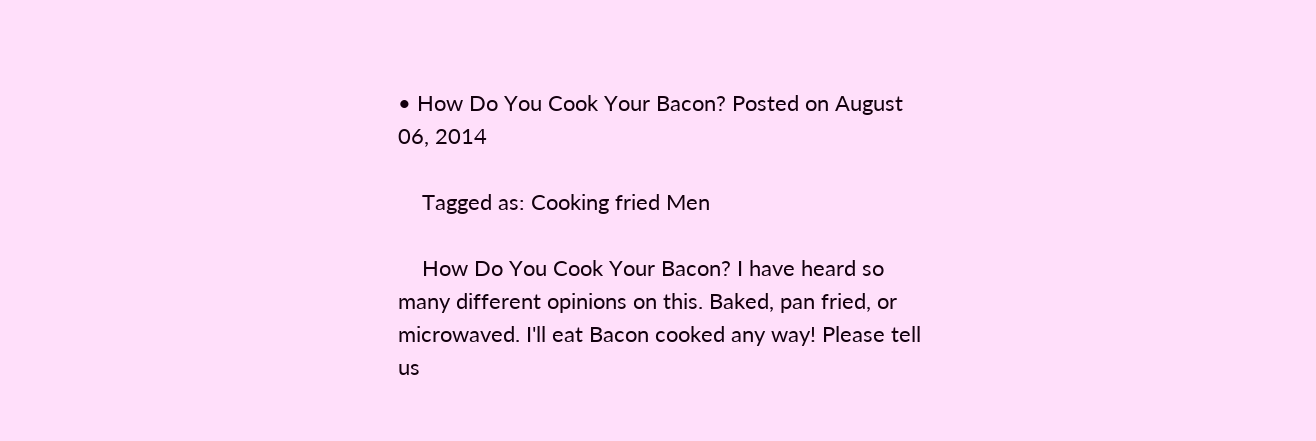• How Do You Cook Your Bacon? Posted on August 06, 2014

    Tagged as: Cooking fried Men

    How Do You Cook Your Bacon? I have heard so many different opinions on this. Baked, pan fried, or microwaved. I'll eat Bacon cooked any way! Please tell us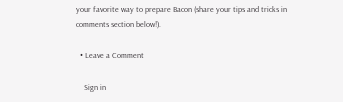your favorite way to prepare Bacon (share your tips and tricks in comments section below!).

  • Leave a Comment

    Sign in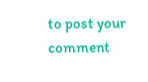to post your comment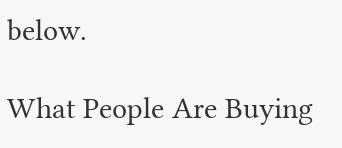below.

What People Are Buying